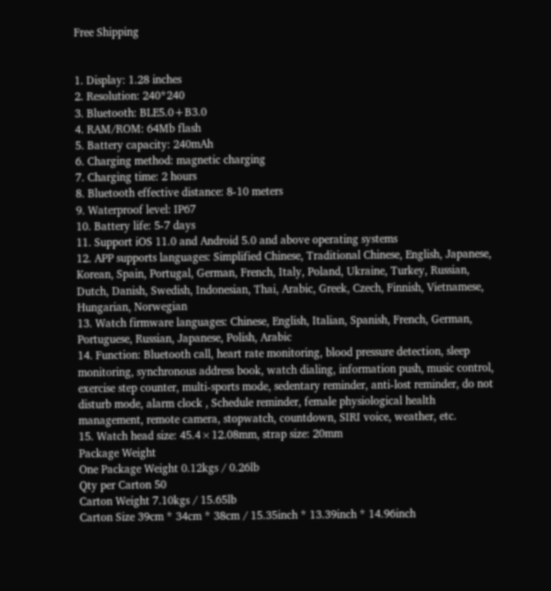Free Shipping


1. Display: 1.28 inches
2. Resolution: 240*240
3. Bluetooth: BLE5.0+B3.0
4. RAM/ROM: 64Mb flash
5. Battery capacity: 240mAh
6. Charging method: magnetic charging
7. Charging time: 2 hours
8. Bluetooth effective distance: 8-10 meters
9. Waterproof level: IP67
10. Battery life: 5-7 days
11. Support iOS 11.0 and Android 5.0 and above operating systems
12. APP supports languages: Simplified Chinese, Traditional Chinese, English, Japanese, Korean, Spain, Portugal, German, French, Italy, Poland, Ukraine, Turkey, Russian, Dutch, Danish, Swedish, Indonesian, Thai, Arabic, Greek, Czech, Finnish, Vietnamese, Hungarian, Norwegian
13. Watch firmware languages: Chinese, English, Italian, Spanish, French, German, Portuguese, Russian, Japanese, Polish, Arabic
14. Function: Bluetooth call, heart rate monitoring, blood pressure detection, sleep monitoring, synchronous address book, watch dialing, information push, music control, exercise step counter, multi-sports mode, sedentary reminder, anti-lost reminder, do not disturb mode, alarm clock , Schedule reminder, female physiological health management, remote camera, stopwatch, countdown, SIRI voice, weather, etc.
15. Watch head size: 45.4×12.08mm, strap size: 20mm
Package Weight
One Package Weight 0.12kgs / 0.26lb
Qty per Carton 50
Carton Weight 7.10kgs / 15.65lb
Carton Size 39cm * 34cm * 38cm / 15.35inch * 13.39inch * 14.96inch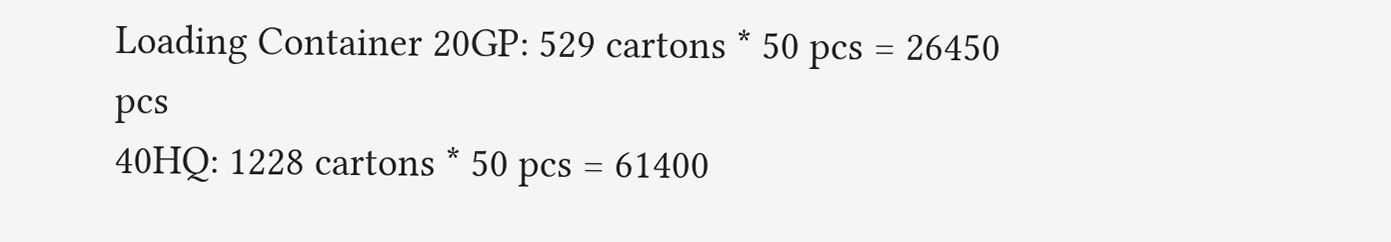Loading Container 20GP: 529 cartons * 50 pcs = 26450 pcs
40HQ: 1228 cartons * 50 pcs = 61400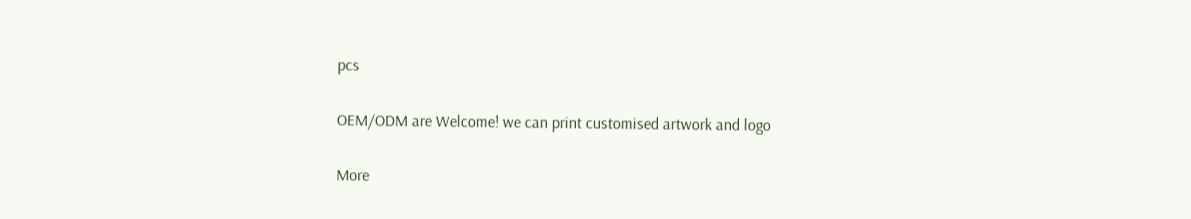pcs

OEM/ODM are Welcome! we can print customised artwork and logo

More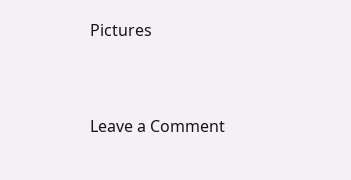Pictures


Leave a Comment